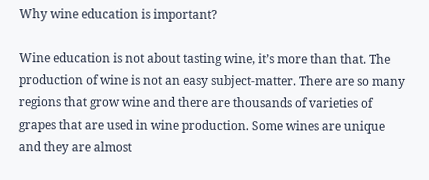Why wine education is important?

Wine education is not about tasting wine, it’s more than that. The production of wine is not an easy subject-matter. There are so many regions that grow wine and there are thousands of varieties of grapes that are used in wine production. Some wines are unique and they are almost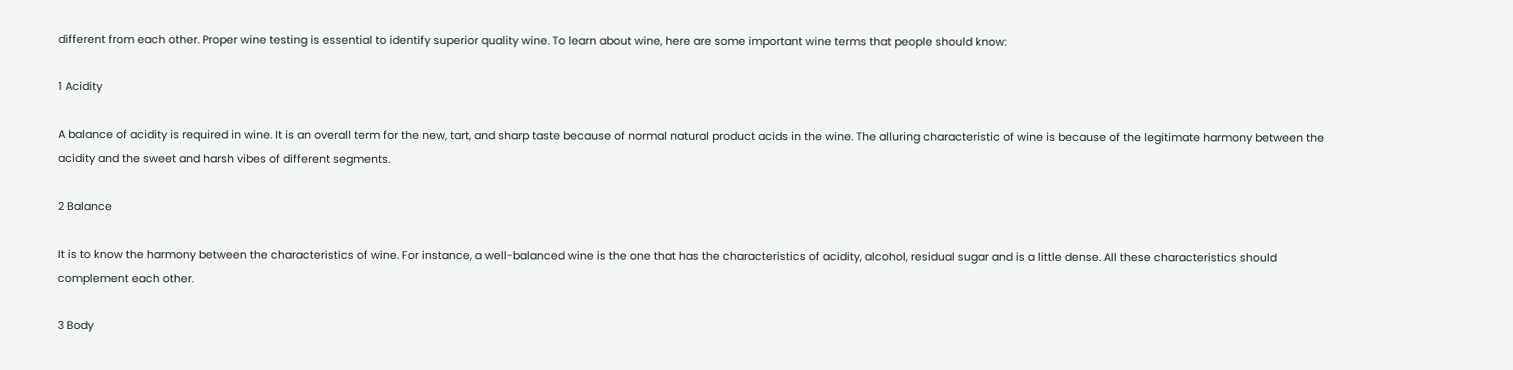different from each other. Proper wine testing is essential to identify superior quality wine. To learn about wine, here are some important wine terms that people should know:

1 Acidity

A balance of acidity is required in wine. It is an overall term for the new, tart, and sharp taste because of normal natural product acids in the wine. The alluring characteristic of wine is because of the legitimate harmony between the acidity and the sweet and harsh vibes of different segments.

2 Balance

It is to know the harmony between the characteristics of wine. For instance, a well-balanced wine is the one that has the characteristics of acidity, alcohol, residual sugar and is a little dense. All these characteristics should complement each other.

3 Body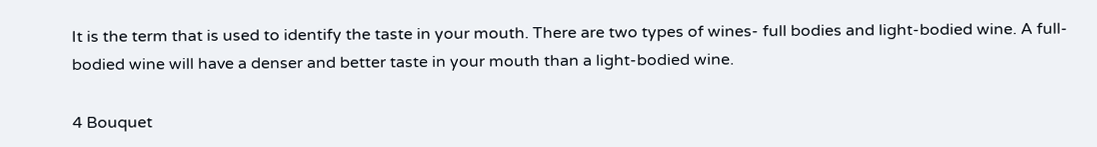It is the term that is used to identify the taste in your mouth. There are two types of wines- full bodies and light-bodied wine. A full-bodied wine will have a denser and better taste in your mouth than a light-bodied wine.

4 Bouquet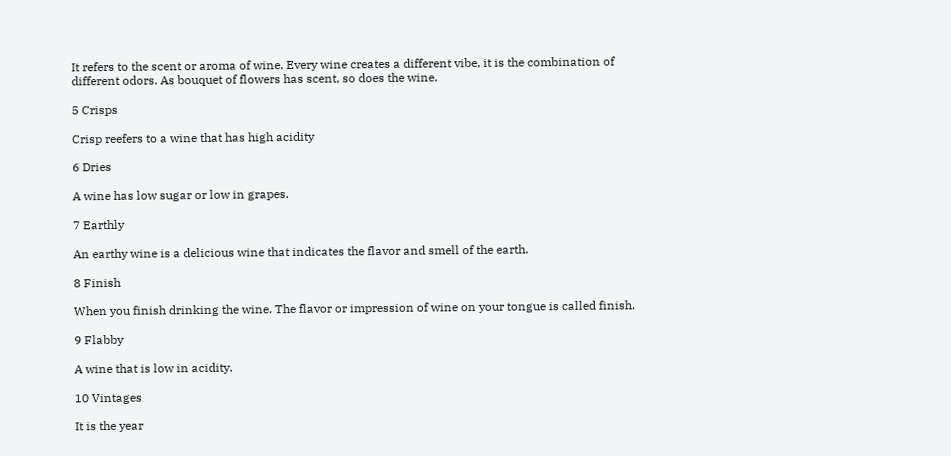It refers to the scent or aroma of wine. Every wine creates a different vibe, it is the combination of different odors. As bouquet of flowers has scent, so does the wine.

5 Crisps

Crisp reefers to a wine that has high acidity

6 Dries

A wine has low sugar or low in grapes.

7 Earthly

An earthy wine is a delicious wine that indicates the flavor and smell of the earth.

8 Finish

When you finish drinking the wine. The flavor or impression of wine on your tongue is called finish.

9 Flabby

A wine that is low in acidity.

10 Vintages

It is the year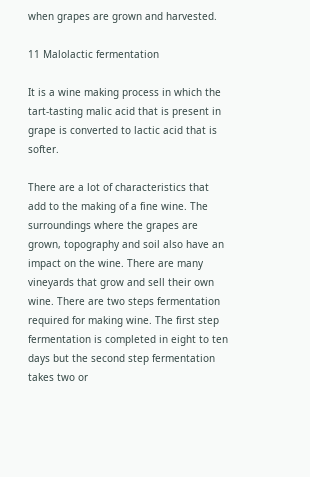when grapes are grown and harvested.

11 Malolactic fermentation

It is a wine making process in which the tart-tasting malic acid that is present in grape is converted to lactic acid that is softer.

There are a lot of characteristics that add to the making of a fine wine. The surroundings where the grapes are grown, topography and soil also have an impact on the wine. There are many vineyards that grow and sell their own wine. There are two steps fermentation required for making wine. The first step fermentation is completed in eight to ten days but the second step fermentation takes two or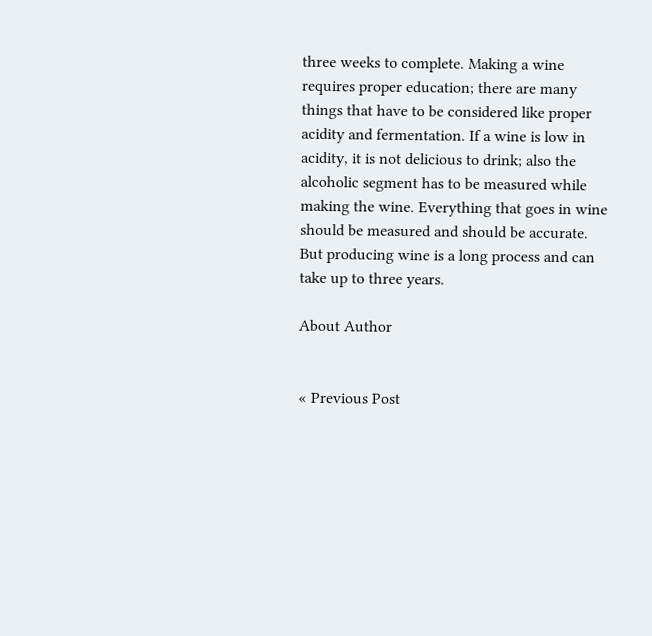three weeks to complete. Making a wine requires proper education; there are many things that have to be considered like proper acidity and fermentation. If a wine is low in acidity, it is not delicious to drink; also the alcoholic segment has to be measured while making the wine. Everything that goes in wine should be measured and should be accurate. But producing wine is a long process and can take up to three years.

About Author


« Previous Post